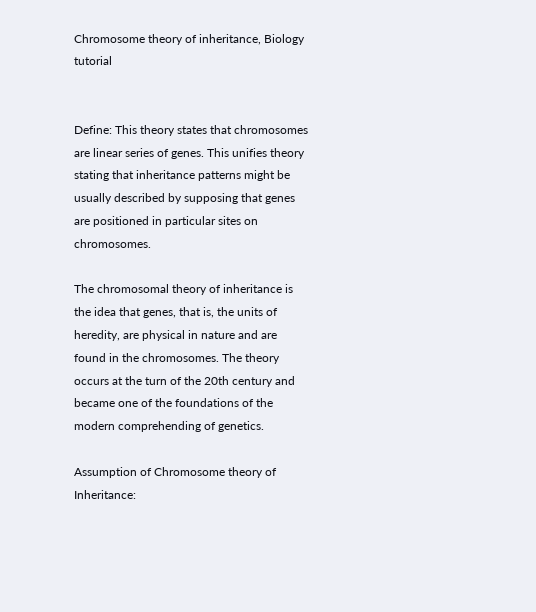Chromosome theory of inheritance, Biology tutorial


Define: This theory states that chromosomes are linear series of genes. This unifies theory stating that inheritance patterns might be usually described by supposing that genes are positioned in particular sites on chromosomes.

The chromosomal theory of inheritance is the idea that genes, that is, the units of heredity, are physical in nature and are found in the chromosomes. The theory occurs at the turn of the 20th century and became one of the foundations of the modern comprehending of genetics.

Assumption of Chromosome theory of Inheritance: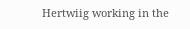Hertwiig working in the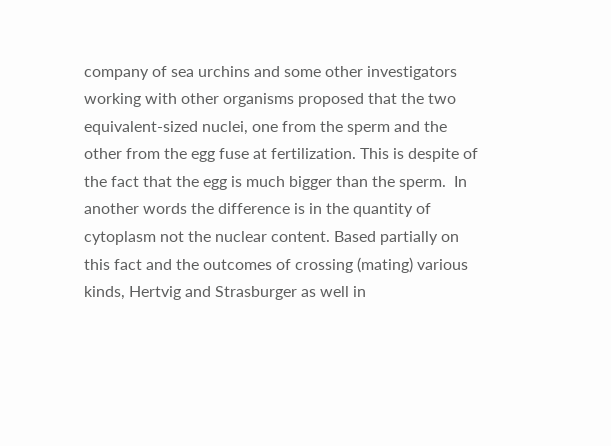company of sea urchins and some other investigators working with other organisms proposed that the two equivalent-sized nuclei, one from the sperm and the other from the egg fuse at fertilization. This is despite of the fact that the egg is much bigger than the sperm.  In another words the difference is in the quantity of cytoplasm not the nuclear content. Based partially on this fact and the outcomes of crossing (mating) various kinds, Hertvig and Strasburger as well in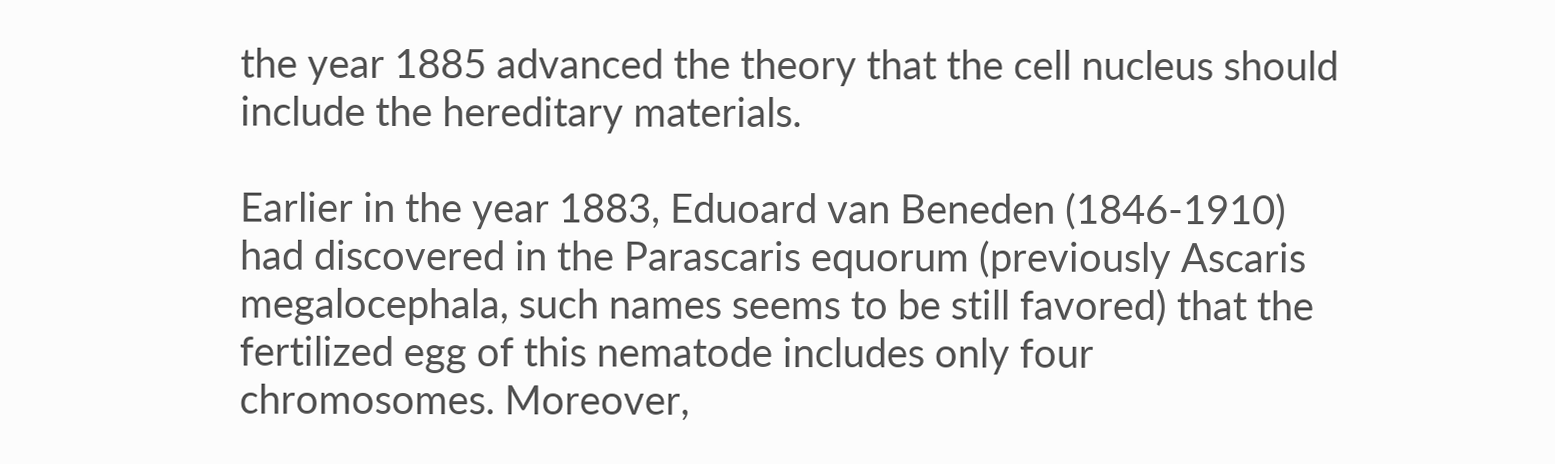the year 1885 advanced the theory that the cell nucleus should include the hereditary materials.

Earlier in the year 1883, Eduoard van Beneden (1846-1910) had discovered in the Parascaris equorum (previously Ascaris megalocephala, such names seems to be still favored) that the fertilized egg of this nematode includes only four chromosomes. Moreover,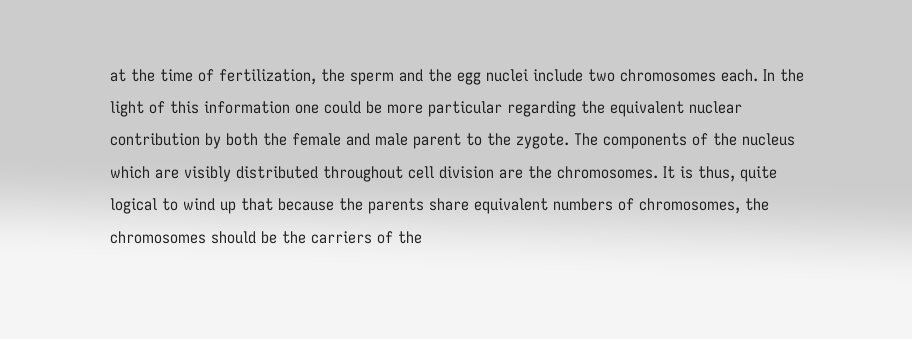at the time of fertilization, the sperm and the egg nuclei include two chromosomes each. In the light of this information one could be more particular regarding the equivalent nuclear contribution by both the female and male parent to the zygote. The components of the nucleus which are visibly distributed throughout cell division are the chromosomes. It is thus, quite logical to wind up that because the parents share equivalent numbers of chromosomes, the chromosomes should be the carriers of the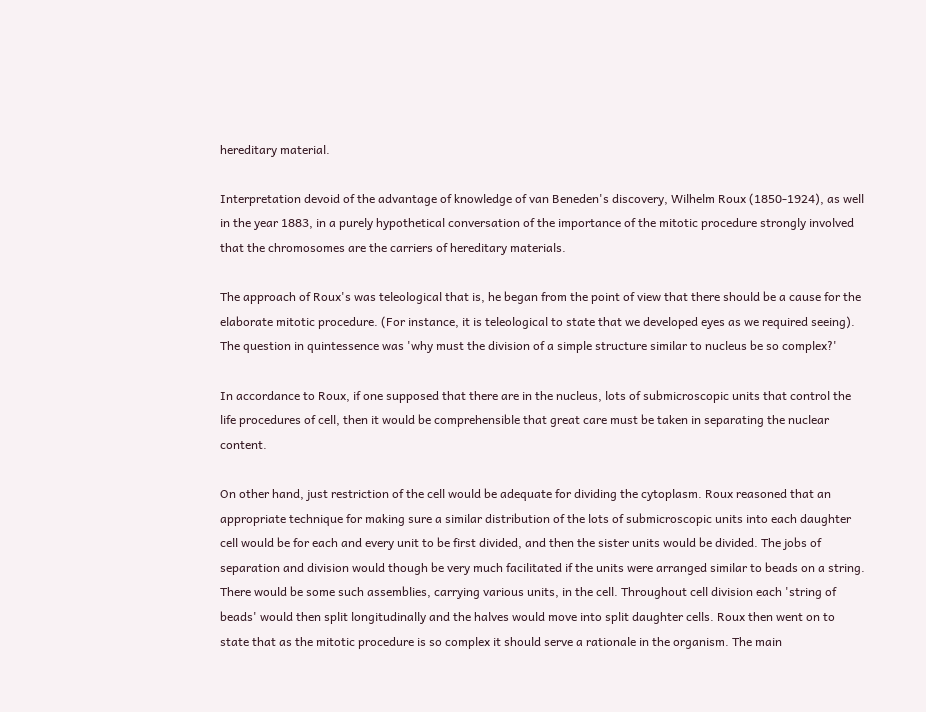hereditary material.

Interpretation devoid of the advantage of knowledge of van Beneden's discovery, Wilhelm Roux (1850-1924), as well in the year 1883, in a purely hypothetical conversation of the importance of the mitotic procedure strongly involved that the chromosomes are the carriers of hereditary materials.

The approach of Roux's was teleological that is, he began from the point of view that there should be a cause for the elaborate mitotic procedure. (For instance, it is teleological to state that we developed eyes as we required seeing). The question in quintessence was 'why must the division of a simple structure similar to nucleus be so complex?'

In accordance to Roux, if one supposed that there are in the nucleus, lots of submicroscopic units that control the life procedures of cell, then it would be comprehensible that great care must be taken in separating the nuclear content.

On other hand, just restriction of the cell would be adequate for dividing the cytoplasm. Roux reasoned that an appropriate technique for making sure a similar distribution of the lots of submicroscopic units into each daughter cell would be for each and every unit to be first divided, and then the sister units would be divided. The jobs of separation and division would though be very much facilitated if the units were arranged similar to beads on a string. There would be some such assemblies, carrying various units, in the cell. Throughout cell division each 'string of beads' would then split longitudinally and the halves would move into split daughter cells. Roux then went on to state that as the mitotic procedure is so complex it should serve a rationale in the organism. The main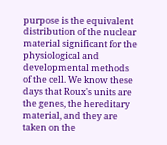purpose is the equivalent distribution of the nuclear material significant for the physiological and developmental methods of the cell. We know these days that Roux's units are the genes, the hereditary material, and they are taken on the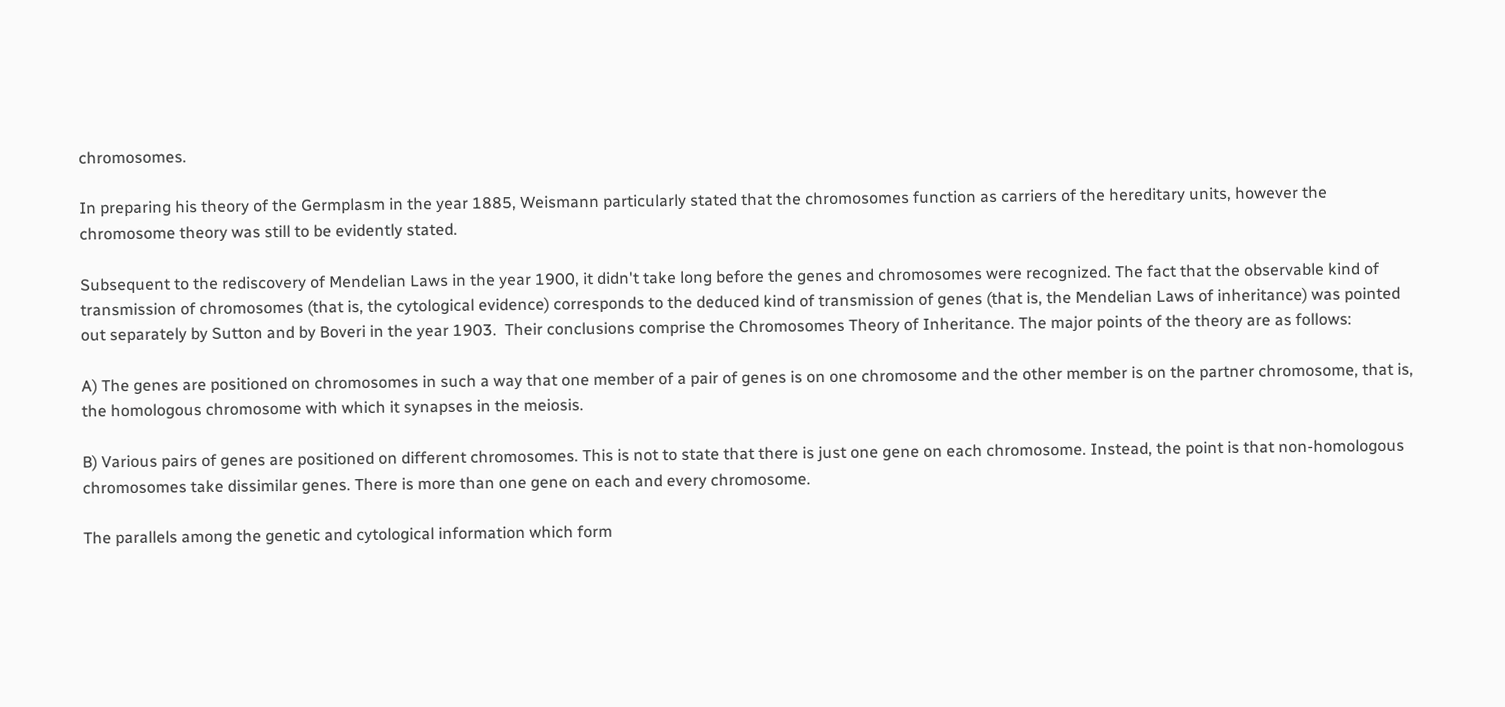chromosomes.

In preparing his theory of the Germplasm in the year 1885, Weismann particularly stated that the chromosomes function as carriers of the hereditary units, however the chromosome theory was still to be evidently stated.

Subsequent to the rediscovery of Mendelian Laws in the year 1900, it didn't take long before the genes and chromosomes were recognized. The fact that the observable kind of transmission of chromosomes (that is, the cytological evidence) corresponds to the deduced kind of transmission of genes (that is, the Mendelian Laws of inheritance) was pointed out separately by Sutton and by Boveri in the year 1903.  Their conclusions comprise the Chromosomes Theory of Inheritance. The major points of the theory are as follows:

A) The genes are positioned on chromosomes in such a way that one member of a pair of genes is on one chromosome and the other member is on the partner chromosome, that is, the homologous chromosome with which it synapses in the meiosis.

B) Various pairs of genes are positioned on different chromosomes. This is not to state that there is just one gene on each chromosome. Instead, the point is that non-homologous chromosomes take dissimilar genes. There is more than one gene on each and every chromosome.

The parallels among the genetic and cytological information which form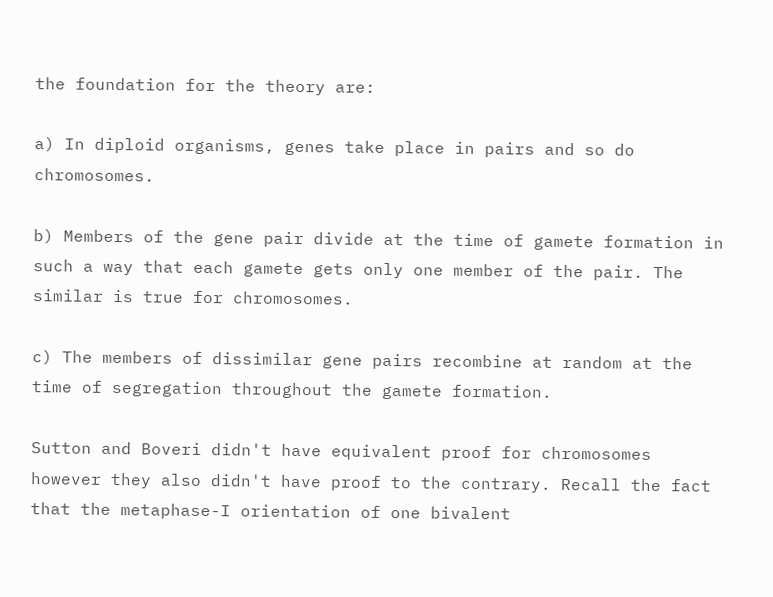the foundation for the theory are:

a) In diploid organisms, genes take place in pairs and so do chromosomes.

b) Members of the gene pair divide at the time of gamete formation in such a way that each gamete gets only one member of the pair. The similar is true for chromosomes.

c) The members of dissimilar gene pairs recombine at random at the time of segregation throughout the gamete formation.

Sutton and Boveri didn't have equivalent proof for chromosomes however they also didn't have proof to the contrary. Recall the fact that the metaphase-I orientation of one bivalent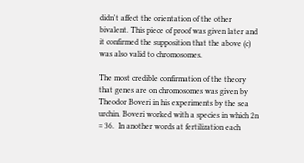didn't affect the orientation of the other bivalent. This piece of proof was given later and it confirmed the supposition that the above (c) was also valid to chromosomes.

The most credible confirmation of the theory that genes are on chromosomes was given by Theodor Boveri in his experiments by the sea urchin. Boveri worked with a species in which 2n = 36.  In another words at fertilization each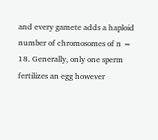and every gamete adds a haploid number of chromosomes of n = 18. Generally, only one sperm fertilizes an egg however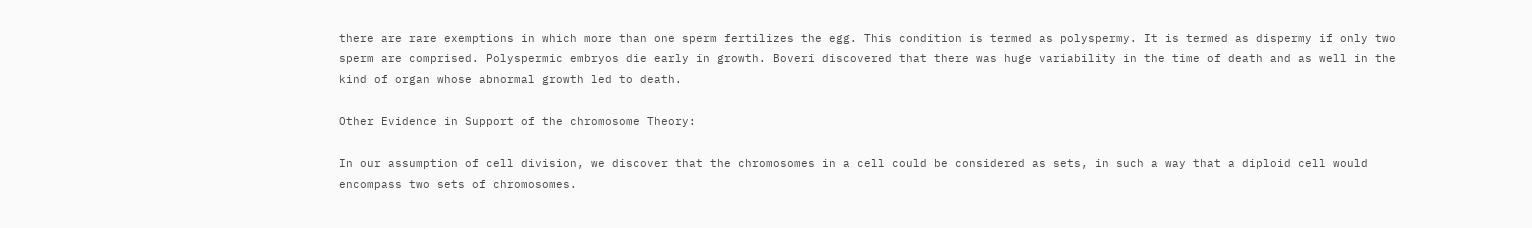there are rare exemptions in which more than one sperm fertilizes the egg. This condition is termed as polyspermy. It is termed as dispermy if only two sperm are comprised. Polyspermic embryos die early in growth. Boveri discovered that there was huge variability in the time of death and as well in the kind of organ whose abnormal growth led to death.

Other Evidence in Support of the chromosome Theory:

In our assumption of cell division, we discover that the chromosomes in a cell could be considered as sets, in such a way that a diploid cell would encompass two sets of chromosomes.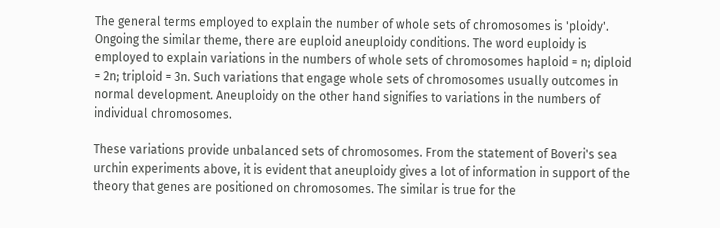The general terms employed to explain the number of whole sets of chromosomes is 'ploidy'. Ongoing the similar theme, there are euploid aneuploidy conditions. The word euploidy is employed to explain variations in the numbers of whole sets of chromosomes haploid = n; diploid = 2n; triploid = 3n. Such variations that engage whole sets of chromosomes usually outcomes in normal development. Aneuploidy on the other hand signifies to variations in the numbers of individual chromosomes.

These variations provide unbalanced sets of chromosomes. From the statement of Boveri's sea urchin experiments above, it is evident that aneuploidy gives a lot of information in support of the theory that genes are positioned on chromosomes. The similar is true for the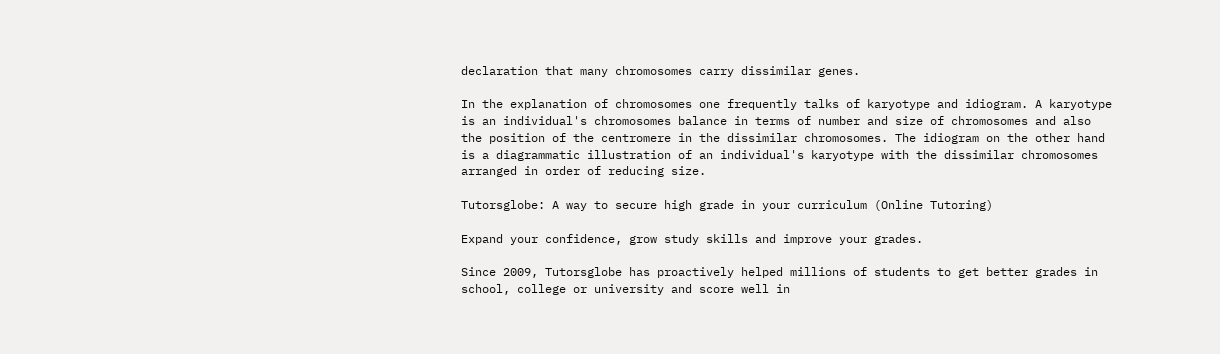declaration that many chromosomes carry dissimilar genes.

In the explanation of chromosomes one frequently talks of karyotype and idiogram. A karyotype is an individual's chromosomes balance in terms of number and size of chromosomes and also the position of the centromere in the dissimilar chromosomes. The idiogram on the other hand is a diagrammatic illustration of an individual's karyotype with the dissimilar chromosomes arranged in order of reducing size.

Tutorsglobe: A way to secure high grade in your curriculum (Online Tutoring)

Expand your confidence, grow study skills and improve your grades.

Since 2009, Tutorsglobe has proactively helped millions of students to get better grades in school, college or university and score well in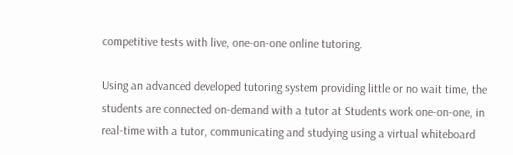competitive tests with live, one-on-one online tutoring.

Using an advanced developed tutoring system providing little or no wait time, the students are connected on-demand with a tutor at Students work one-on-one, in real-time with a tutor, communicating and studying using a virtual whiteboard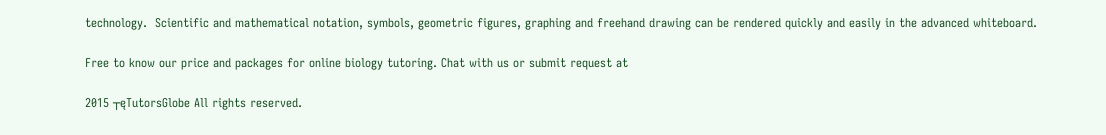technology.  Scientific and mathematical notation, symbols, geometric figures, graphing and freehand drawing can be rendered quickly and easily in the advanced whiteboard.

Free to know our price and packages for online biology tutoring. Chat with us or submit request at

2015 ┬ęTutorsGlobe All rights reserved.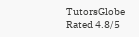TutorsGlobe Rated 4.8/5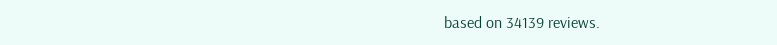based on 34139 reviews.